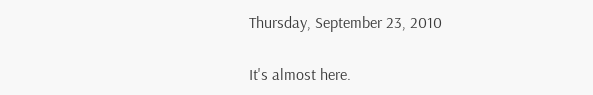Thursday, September 23, 2010

It's almost here.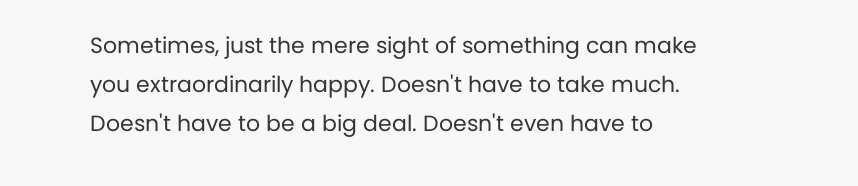Sometimes, just the mere sight of something can make you extraordinarily happy. Doesn't have to take much. Doesn't have to be a big deal. Doesn't even have to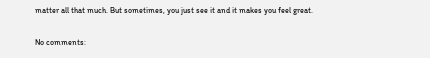matter all that much. But sometimes, you just see it and it makes you feel great.

No comments: